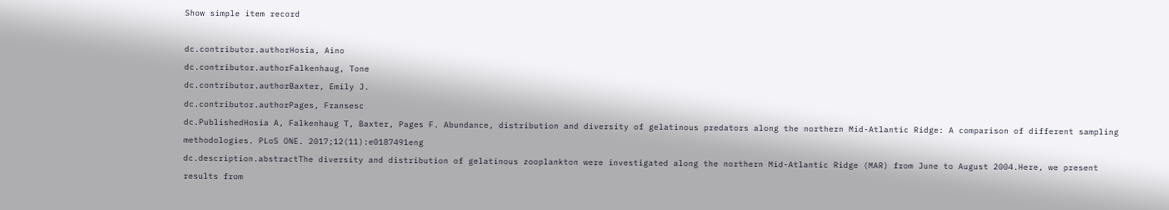Show simple item record

dc.contributor.authorHosia, Aino
dc.contributor.authorFalkenhaug, Tone
dc.contributor.authorBaxter, Emily J.
dc.contributor.authorPages, Fransesc
dc.PublishedHosia A, Falkenhaug T, Baxter, Pages F. Abundance, distribution and diversity of gelatinous predators along the northern Mid-Atlantic Ridge: A comparison of different sampling methodologies. PLoS ONE. 2017;12(11):e0187491eng
dc.description.abstractThe diversity and distribution of gelatinous zooplankton were investigated along the northern Mid-Atlantic Ridge (MAR) from June to August 2004.Here, we present results from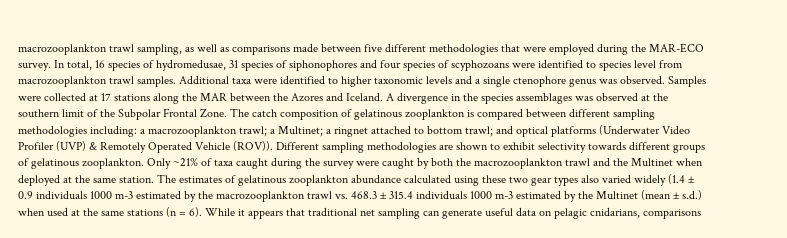macrozooplankton trawl sampling, as well as comparisons made between five different methodologies that were employed during the MAR-ECO survey. In total, 16 species of hydromedusae, 31 species of siphonophores and four species of scyphozoans were identified to species level from macrozooplankton trawl samples. Additional taxa were identified to higher taxonomic levels and a single ctenophore genus was observed. Samples were collected at 17 stations along the MAR between the Azores and Iceland. A divergence in the species assemblages was observed at the southern limit of the Subpolar Frontal Zone. The catch composition of gelatinous zooplankton is compared between different sampling methodologies including: a macrozooplankton trawl; a Multinet; a ringnet attached to bottom trawl; and optical platforms (Underwater Video Profiler (UVP) & Remotely Operated Vehicle (ROV)). Different sampling methodologies are shown to exhibit selectivity towards different groups of gelatinous zooplankton. Only ~21% of taxa caught during the survey were caught by both the macrozooplankton trawl and the Multinet when deployed at the same station. The estimates of gelatinous zooplankton abundance calculated using these two gear types also varied widely (1.4 ± 0.9 individuals 1000 m-3 estimated by the macrozooplankton trawl vs. 468.3 ± 315.4 individuals 1000 m-3 estimated by the Multinet (mean ± s.d.) when used at the same stations (n = 6). While it appears that traditional net sampling can generate useful data on pelagic cnidarians, comparisons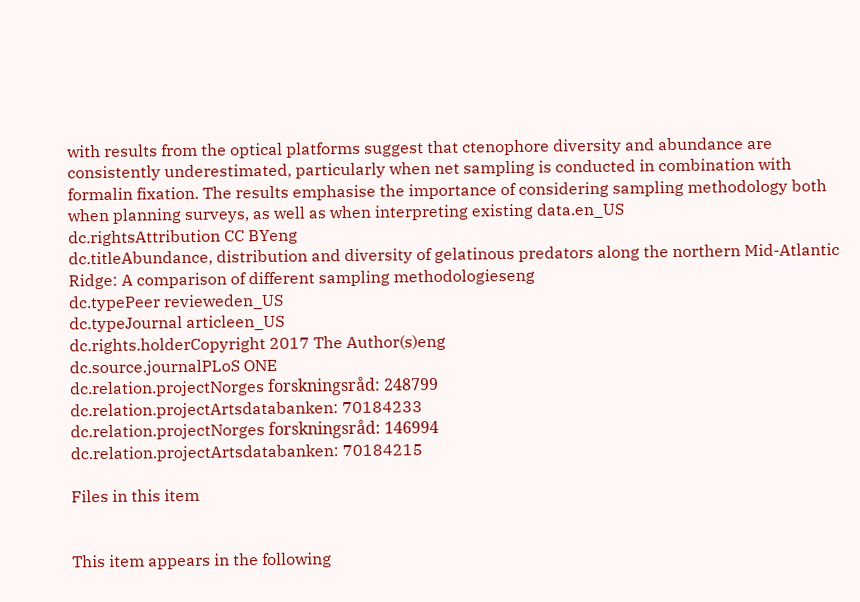with results from the optical platforms suggest that ctenophore diversity and abundance are consistently underestimated, particularly when net sampling is conducted in combination with formalin fixation. The results emphasise the importance of considering sampling methodology both when planning surveys, as well as when interpreting existing data.en_US
dc.rightsAttribution CC BYeng
dc.titleAbundance, distribution and diversity of gelatinous predators along the northern Mid-Atlantic Ridge: A comparison of different sampling methodologieseng
dc.typePeer revieweden_US
dc.typeJournal articleen_US
dc.rights.holderCopyright 2017 The Author(s)eng
dc.source.journalPLoS ONE
dc.relation.projectNorges forskningsråd: 248799
dc.relation.projectArtsdatabanken: 70184233
dc.relation.projectNorges forskningsråd: 146994
dc.relation.projectArtsdatabanken: 70184215

Files in this item


This item appears in the following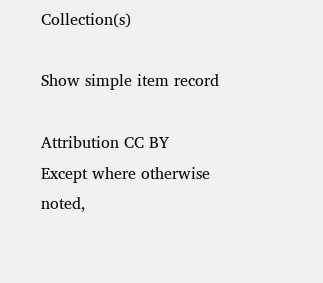Collection(s)

Show simple item record

Attribution CC BY
Except where otherwise noted,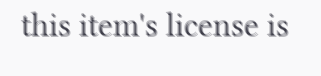this item's license is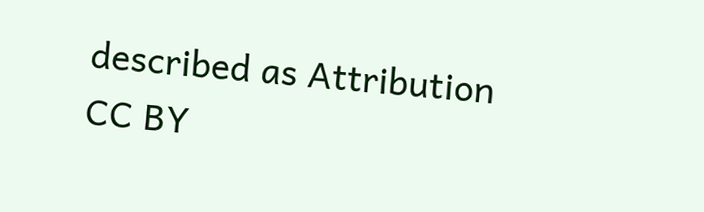described as Attribution CC BY